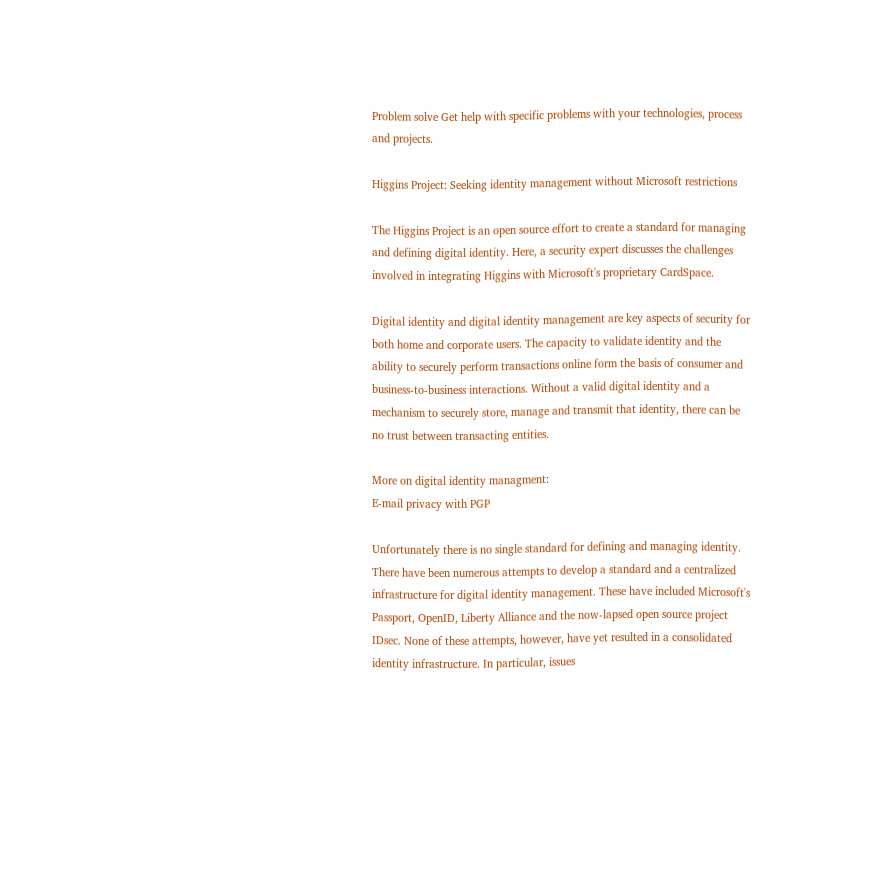Problem solve Get help with specific problems with your technologies, process and projects.

Higgins Project: Seeking identity management without Microsoft restrictions

The Higgins Project is an open source effort to create a standard for managing and defining digital identity. Here, a security expert discusses the challenges involved in integrating Higgins with Microsoft's proprietary CardSpace.

Digital identity and digital identity management are key aspects of security for both home and corporate users. The capacity to validate identity and the ability to securely perform transactions online form the basis of consumer and business-to-business interactions. Without a valid digital identity and a mechanism to securely store, manage and transmit that identity, there can be no trust between transacting entities.

More on digital identity managment:
E-mail privacy with PGP

Unfortunately there is no single standard for defining and managing identity. There have been numerous attempts to develop a standard and a centralized infrastructure for digital identity management. These have included Microsoft's Passport, OpenID, Liberty Alliance and the now-lapsed open source project IDsec. None of these attempts, however, have yet resulted in a consolidated identity infrastructure. In particular, issues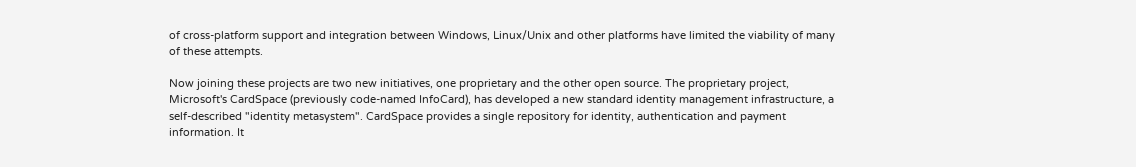of cross-platform support and integration between Windows, Linux/Unix and other platforms have limited the viability of many of these attempts.

Now joining these projects are two new initiatives, one proprietary and the other open source. The proprietary project, Microsoft's CardSpace (previously code-named InfoCard), has developed a new standard identity management infrastructure, a self-described "identity metasystem". CardSpace provides a single repository for identity, authentication and payment information. It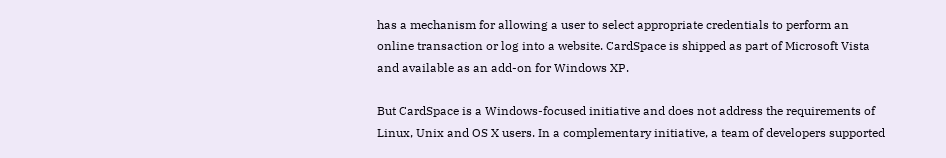has a mechanism for allowing a user to select appropriate credentials to perform an online transaction or log into a website. CardSpace is shipped as part of Microsoft Vista and available as an add-on for Windows XP.

But CardSpace is a Windows-focused initiative and does not address the requirements of Linux, Unix and OS X users. In a complementary initiative, a team of developers supported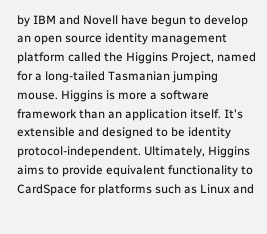by IBM and Novell have begun to develop an open source identity management platform called the Higgins Project, named for a long-tailed Tasmanian jumping mouse. Higgins is more a software framework than an application itself. It's extensible and designed to be identity protocol-independent. Ultimately, Higgins aims to provide equivalent functionality to CardSpace for platforms such as Linux and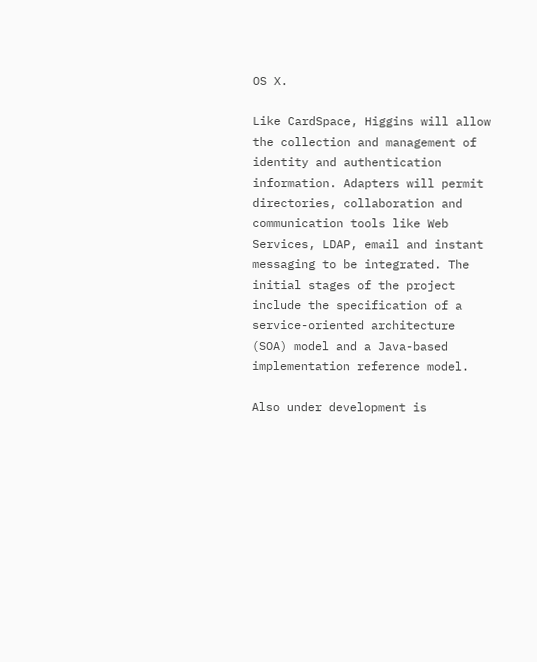OS X.

Like CardSpace, Higgins will allow the collection and management of identity and authentication information. Adapters will permit directories, collaboration and communication tools like Web Services, LDAP, email and instant messaging to be integrated. The initial stages of the project include the specification of a service-oriented architecture (SOA) model and a Java-based implementation reference model.

Also under development is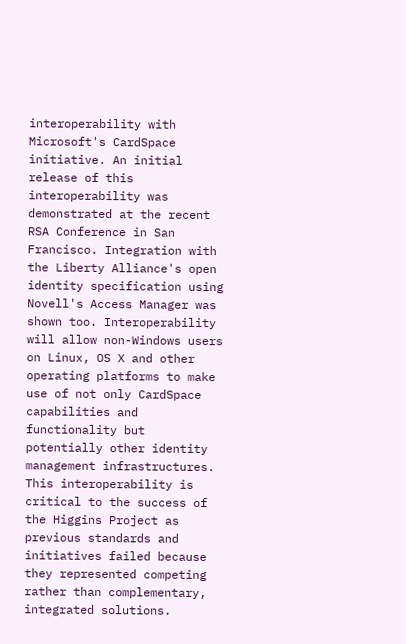interoperability with Microsoft's CardSpace initiative. An initial release of this interoperability was demonstrated at the recent RSA Conference in San Francisco. Integration with the Liberty Alliance's open identity specification using Novell's Access Manager was shown too. Interoperability will allow non-Windows users on Linux, OS X and other operating platforms to make use of not only CardSpace capabilities and functionality but potentially other identity management infrastructures. This interoperability is critical to the success of the Higgins Project as previous standards and initiatives failed because they represented competing rather than complementary, integrated solutions.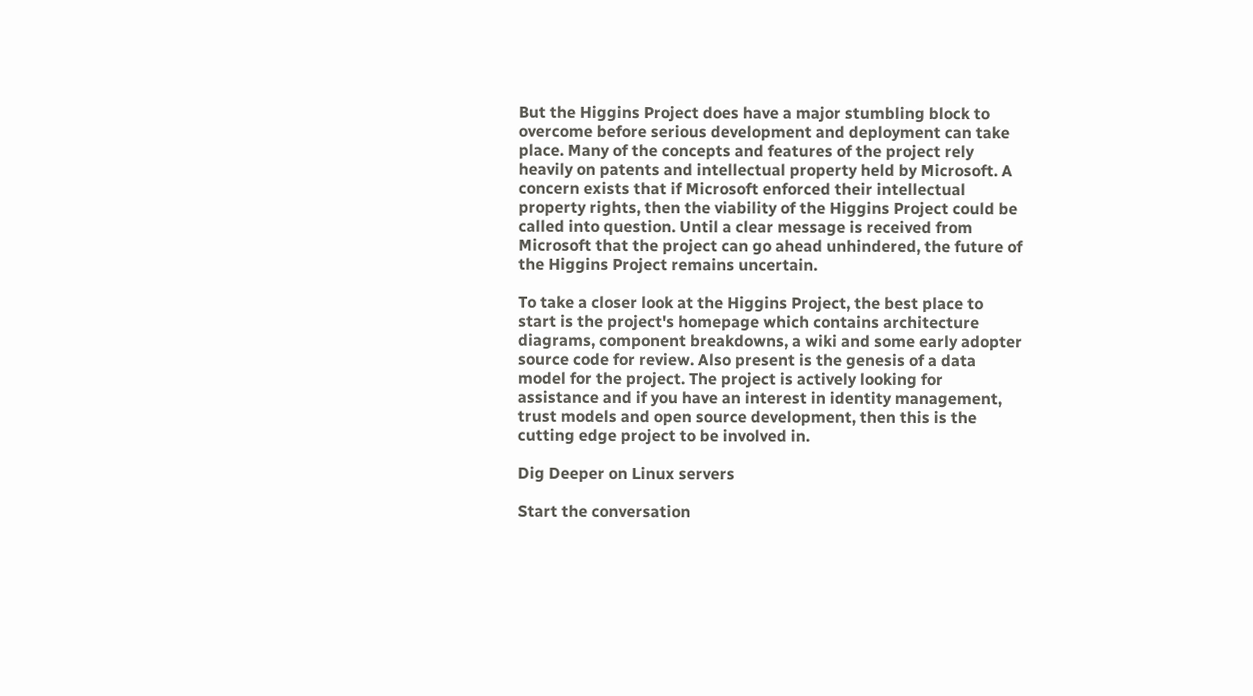But the Higgins Project does have a major stumbling block to overcome before serious development and deployment can take place. Many of the concepts and features of the project rely heavily on patents and intellectual property held by Microsoft. A concern exists that if Microsoft enforced their intellectual property rights, then the viability of the Higgins Project could be called into question. Until a clear message is received from Microsoft that the project can go ahead unhindered, the future of the Higgins Project remains uncertain.

To take a closer look at the Higgins Project, the best place to start is the project's homepage which contains architecture diagrams, component breakdowns, a wiki and some early adopter source code for review. Also present is the genesis of a data model for the project. The project is actively looking for assistance and if you have an interest in identity management, trust models and open source development, then this is the cutting edge project to be involved in.

Dig Deeper on Linux servers

Start the conversation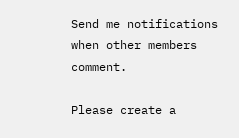Send me notifications when other members comment.

Please create a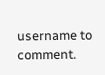username to comment.